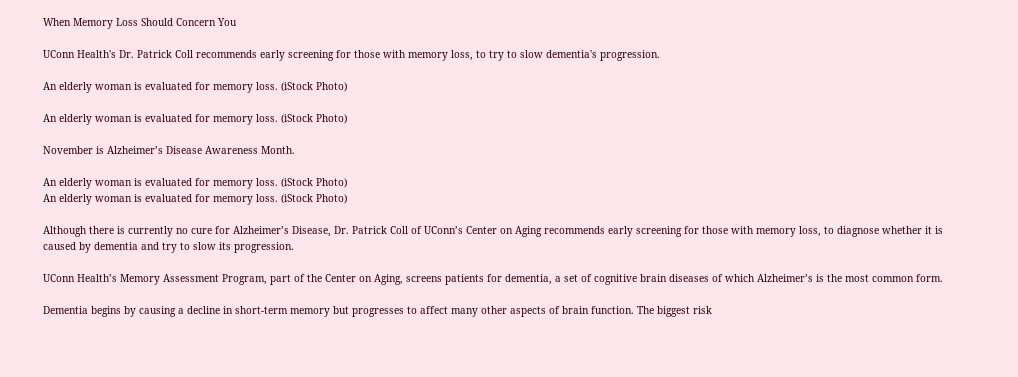When Memory Loss Should Concern You

UConn Health's Dr. Patrick Coll recommends early screening for those with memory loss, to try to slow dementia's progression.

An elderly woman is evaluated for memory loss. (iStock Photo)

An elderly woman is evaluated for memory loss. (iStock Photo)

November is Alzheimer’s Disease Awareness Month.

An elderly woman is evaluated for memory loss. (iStock Photo)
An elderly woman is evaluated for memory loss. (iStock Photo)

Although there is currently no cure for Alzheimer’s Disease, Dr. Patrick Coll of UConn’s Center on Aging recommends early screening for those with memory loss, to diagnose whether it is caused by dementia and try to slow its progression.

UConn Health’s Memory Assessment Program, part of the Center on Aging, screens patients for dementia, a set of cognitive brain diseases of which Alzheimer’s is the most common form.

Dementia begins by causing a decline in short-term memory but progresses to affect many other aspects of brain function. The biggest risk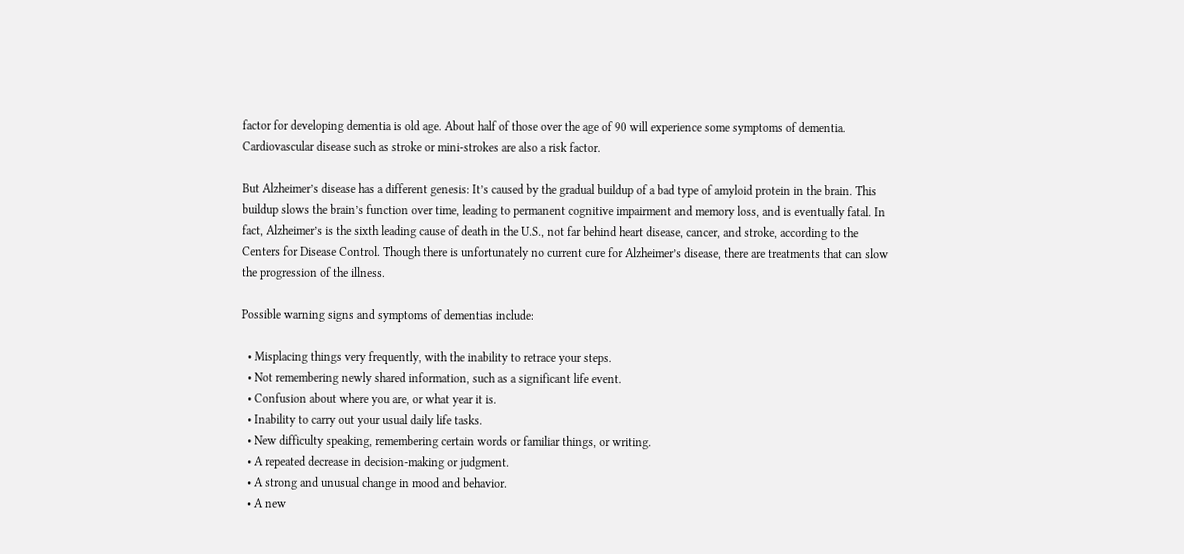factor for developing dementia is old age. About half of those over the age of 90 will experience some symptoms of dementia. Cardiovascular disease such as stroke or mini-strokes are also a risk factor.

But Alzheimer’s disease has a different genesis: It’s caused by the gradual buildup of a bad type of amyloid protein in the brain. This buildup slows the brain’s function over time, leading to permanent cognitive impairment and memory loss, and is eventually fatal. In fact, Alzheimer’s is the sixth leading cause of death in the U.S., not far behind heart disease, cancer, and stroke, according to the Centers for Disease Control. Though there is unfortunately no current cure for Alzheimer’s disease, there are treatments that can slow the progression of the illness.

Possible warning signs and symptoms of dementias include:

  • Misplacing things very frequently, with the inability to retrace your steps.
  • Not remembering newly shared information, such as a significant life event.
  • Confusion about where you are, or what year it is.
  • Inability to carry out your usual daily life tasks.
  • New difficulty speaking, remembering certain words or familiar things, or writing.
  • A repeated decrease in decision-making or judgment.
  • A strong and unusual change in mood and behavior.
  • A new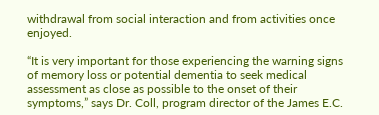withdrawal from social interaction and from activities once enjoyed.

“It is very important for those experiencing the warning signs of memory loss or potential dementia to seek medical assessment as close as possible to the onset of their symptoms,” says Dr. Coll, program director of the James E.C.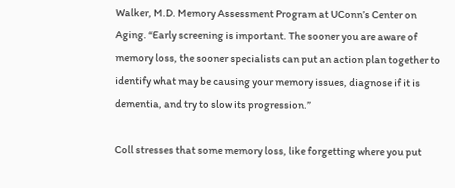Walker, M.D. Memory Assessment Program at UConn’s Center on Aging. “Early screening is important. The sooner you are aware of memory loss, the sooner specialists can put an action plan together to identify what may be causing your memory issues, diagnose if it is dementia, and try to slow its progression.”

Coll stresses that some memory loss, like forgetting where you put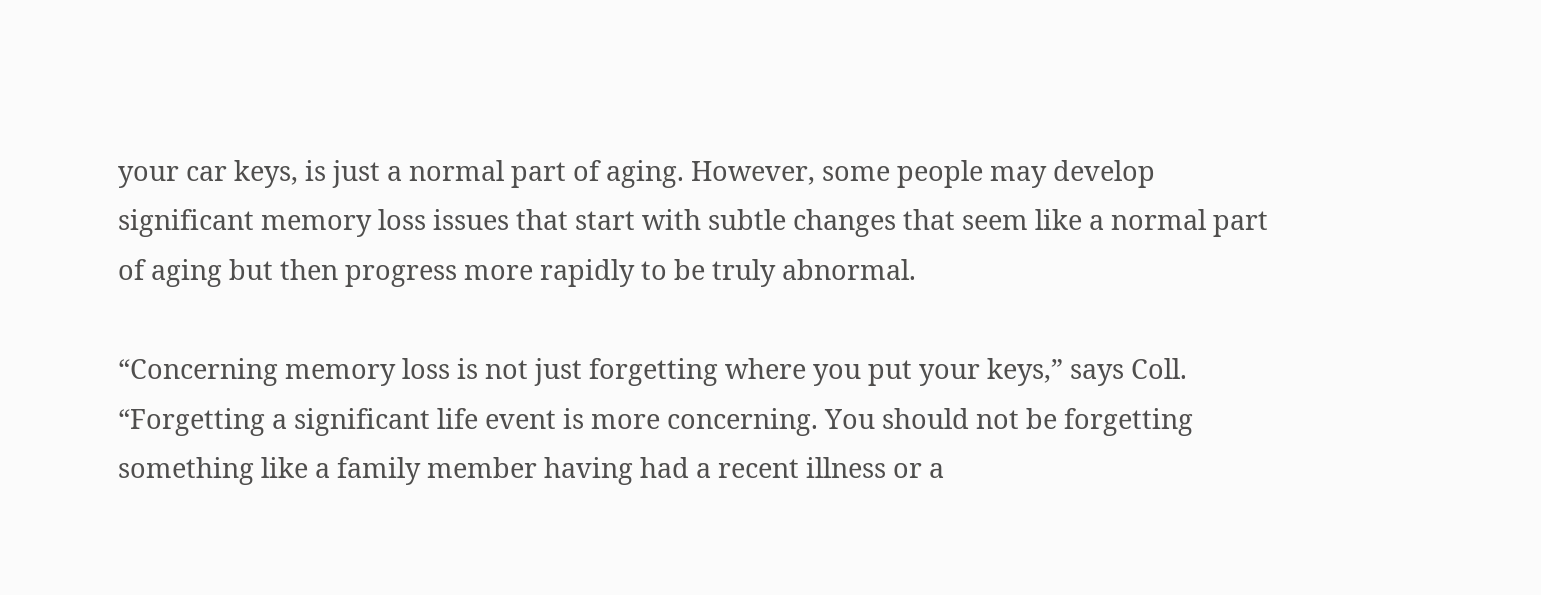your car keys, is just a normal part of aging. However, some people may develop significant memory loss issues that start with subtle changes that seem like a normal part of aging but then progress more rapidly to be truly abnormal.

“Concerning memory loss is not just forgetting where you put your keys,” says Coll. “Forgetting a significant life event is more concerning. You should not be forgetting something like a family member having had a recent illness or a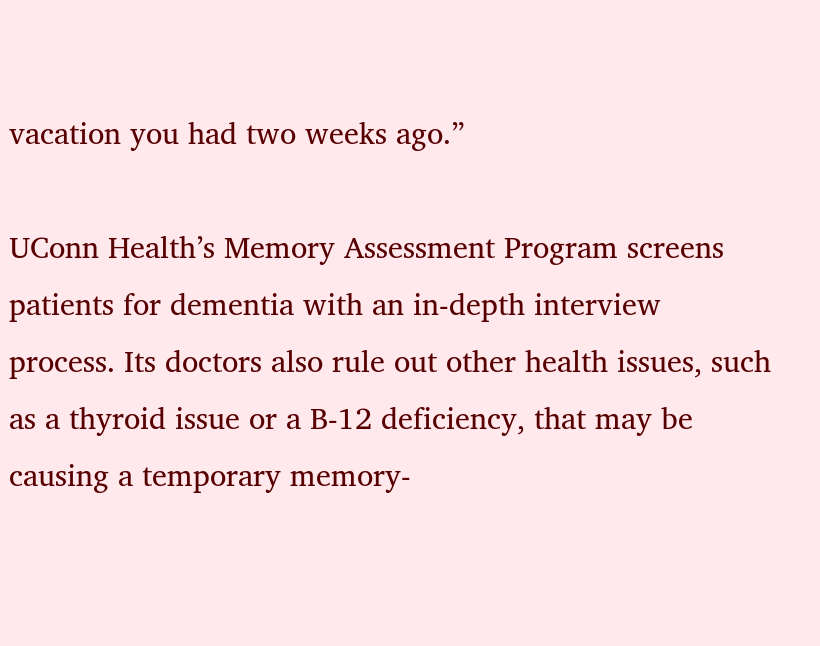vacation you had two weeks ago.”

UConn Health’s Memory Assessment Program screens patients for dementia with an in-depth interview process. Its doctors also rule out other health issues, such as a thyroid issue or a B-12 deficiency, that may be causing a temporary memory-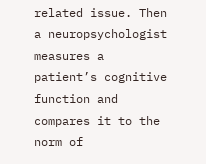related issue. Then a neuropsychologist measures a patient’s cognitive function and compares it to the norm of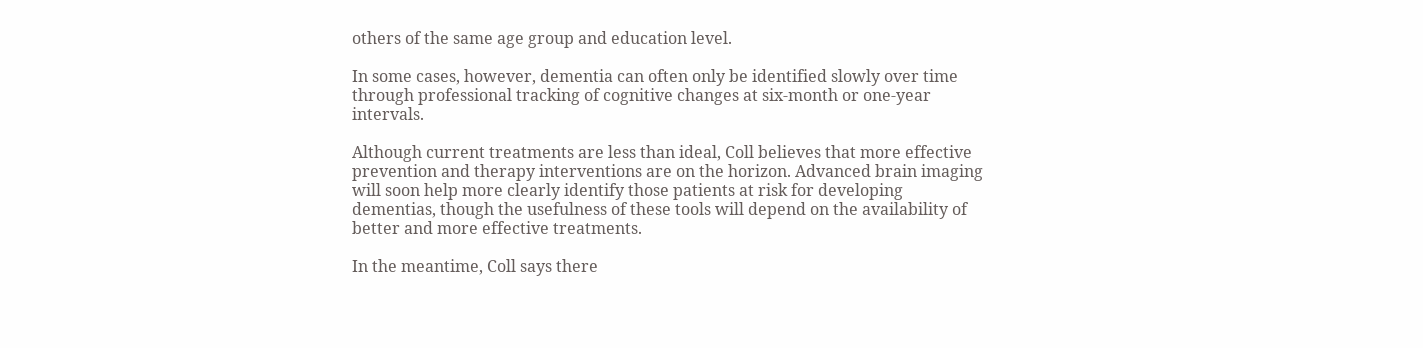others of the same age group and education level.

In some cases, however, dementia can often only be identified slowly over time through professional tracking of cognitive changes at six-month or one-year intervals.

Although current treatments are less than ideal, Coll believes that more effective prevention and therapy interventions are on the horizon. Advanced brain imaging will soon help more clearly identify those patients at risk for developing dementias, though the usefulness of these tools will depend on the availability of better and more effective treatments.

In the meantime, Coll says there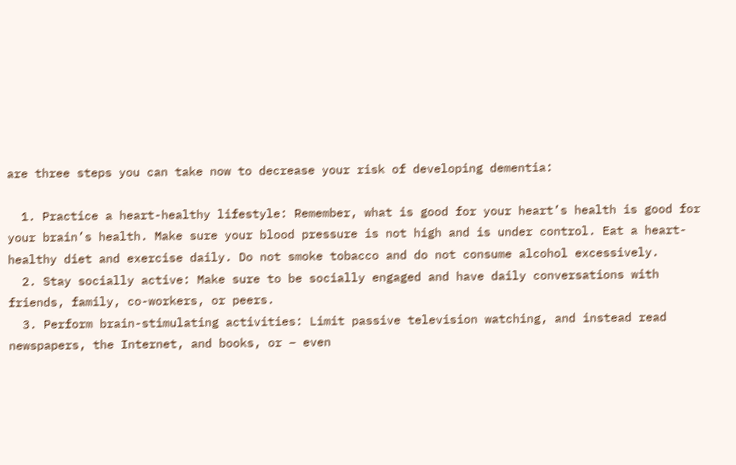are three steps you can take now to decrease your risk of developing dementia:

  1. Practice a heart-healthy lifestyle: Remember, what is good for your heart’s health is good for your brain’s health. Make sure your blood pressure is not high and is under control. Eat a heart-healthy diet and exercise daily. Do not smoke tobacco and do not consume alcohol excessively.
  2. Stay socially active: Make sure to be socially engaged and have daily conversations with friends, family, co-workers, or peers.
  3. Perform brain-stimulating activities: Limit passive television watching, and instead read newspapers, the Internet, and books, or – even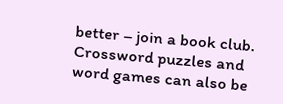better – join a book club. Crossword puzzles and word games can also be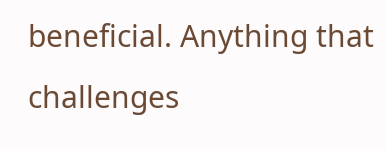beneficial. Anything that challenges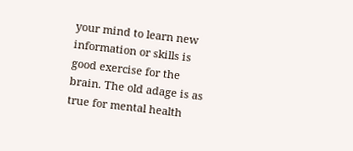your mind to learn new information or skills is good exercise for the brain. The old adage is as true for mental health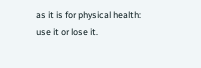as it is for physical health: use it or lose it.